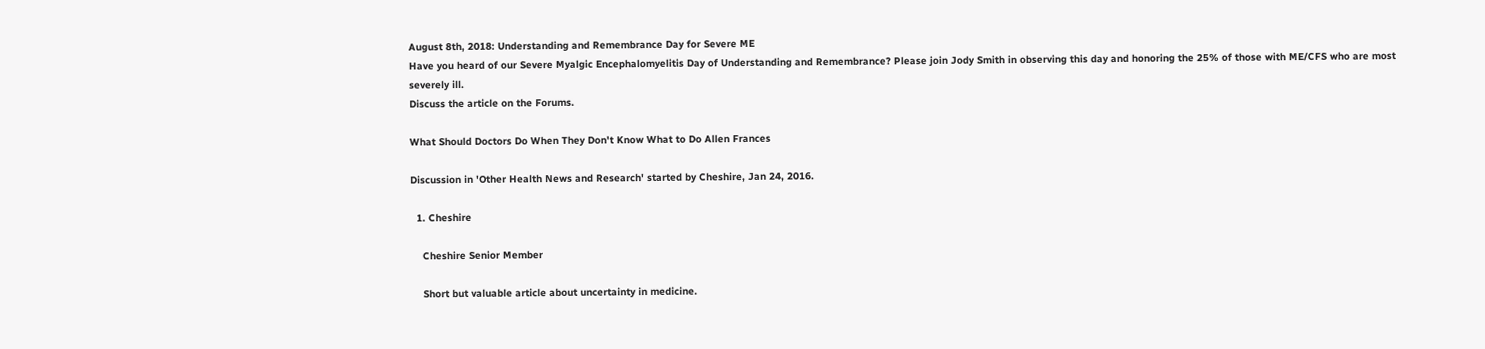August 8th, 2018: Understanding and Remembrance Day for Severe ME
Have you heard of our Severe Myalgic Encephalomyelitis Day of Understanding and Remembrance? Please join Jody Smith in observing this day and honoring the 25% of those with ME/CFS who are most severely ill.
Discuss the article on the Forums.

What Should Doctors Do When They Don't Know What to Do Allen Frances

Discussion in 'Other Health News and Research' started by Cheshire, Jan 24, 2016.

  1. Cheshire

    Cheshire Senior Member

    Short but valuable article about uncertainty in medicine.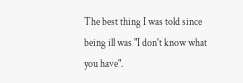The best thing I was told since being ill was "I don't know what you have".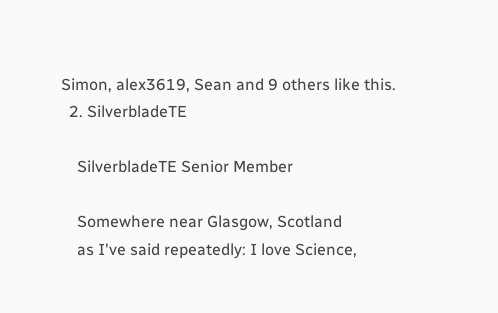Simon, alex3619, Sean and 9 others like this.
  2. SilverbladeTE

    SilverbladeTE Senior Member

    Somewhere near Glasgow, Scotland
    as I've said repeatedly: I love Science,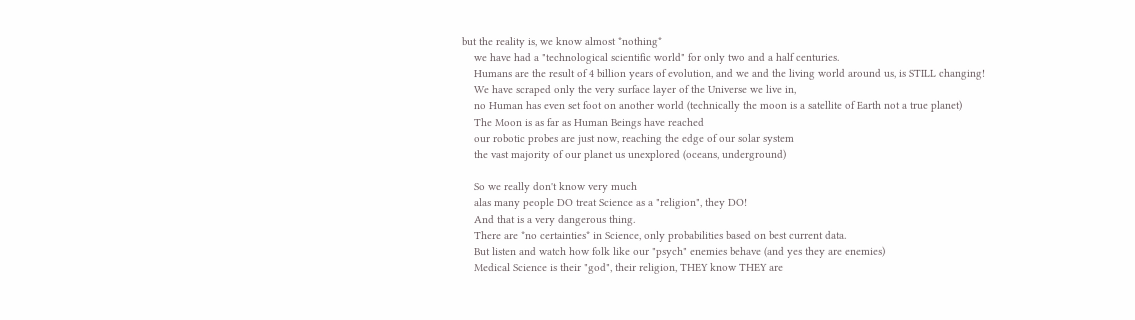but the reality is, we know almost *nothing*
    we have had a "technological scientific world" for only two and a half centuries.
    Humans are the result of 4 billion years of evolution, and we and the living world around us, is STILL changing!
    We have scraped only the very surface layer of the Universe we live in,
    no Human has even set foot on another world (technically the moon is a satellite of Earth not a true planet)
    The Moon is as far as Human Beings have reached
    our robotic probes are just now, reaching the edge of our solar system
    the vast majority of our planet us unexplored (oceans, underground)

    So we really don't know very much
    alas many people DO treat Science as a "religion", they DO!
    And that is a very dangerous thing.
    There are *no certainties* in Science, only probabilities based on best current data.
    But listen and watch how folk like our "psych" enemies behave (and yes they are enemies)
    Medical Science is their "god", their religion, THEY know THEY are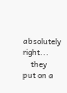absolutely right...
    they put on a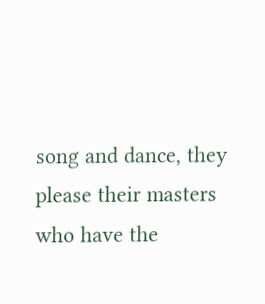song and dance, they please their masters who have the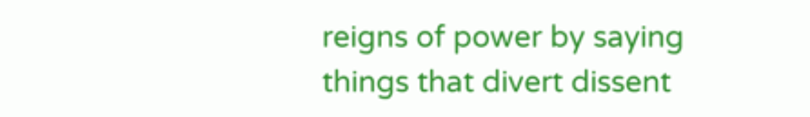reigns of power by saying things that divert dissent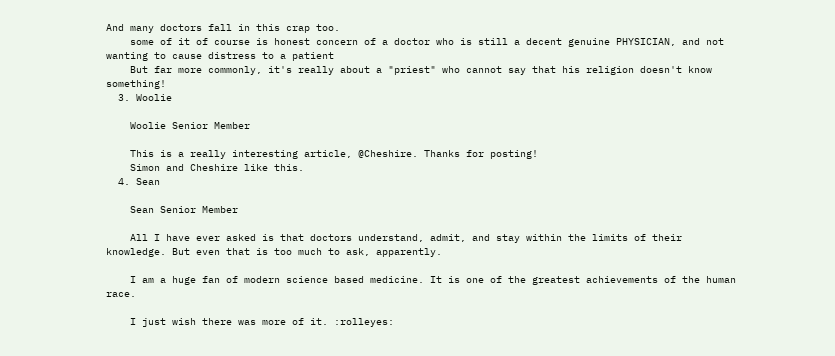And many doctors fall in this crap too.
    some of it of course is honest concern of a doctor who is still a decent genuine PHYSICIAN, and not wanting to cause distress to a patient
    But far more commonly, it's really about a "priest" who cannot say that his religion doesn't know something!
  3. Woolie

    Woolie Senior Member

    This is a really interesting article, @Cheshire. Thanks for posting!
    Simon and Cheshire like this.
  4. Sean

    Sean Senior Member

    All I have ever asked is that doctors understand, admit, and stay within the limits of their knowledge. But even that is too much to ask, apparently.

    I am a huge fan of modern science based medicine. It is one of the greatest achievements of the human race.

    I just wish there was more of it. :rolleyes: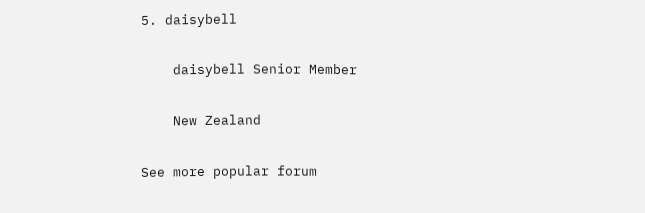5. daisybell

    daisybell Senior Member

    New Zealand

See more popular forum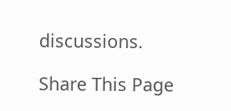discussions.

Share This Page